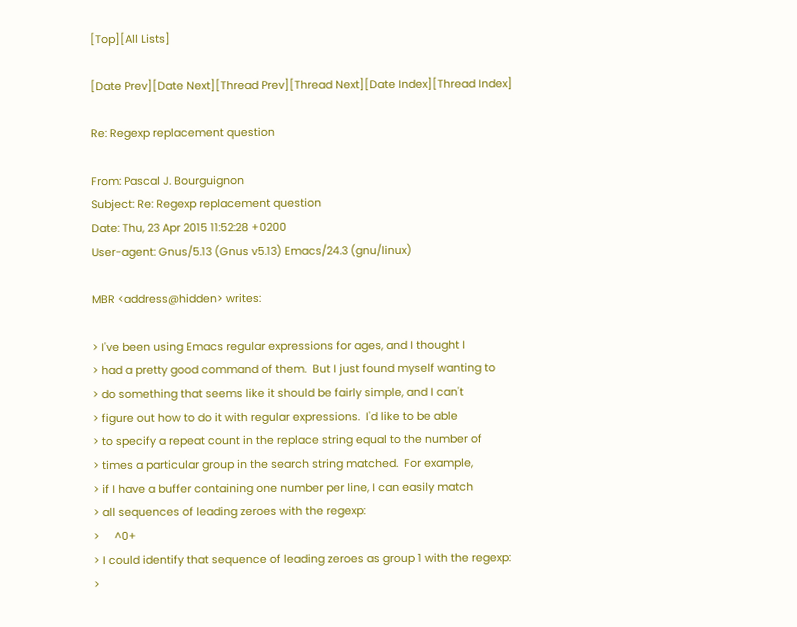[Top][All Lists]

[Date Prev][Date Next][Thread Prev][Thread Next][Date Index][Thread Index]

Re: Regexp replacement question

From: Pascal J. Bourguignon
Subject: Re: Regexp replacement question
Date: Thu, 23 Apr 2015 11:52:28 +0200
User-agent: Gnus/5.13 (Gnus v5.13) Emacs/24.3 (gnu/linux)

MBR <address@hidden> writes:

> I've been using Emacs regular expressions for ages, and I thought I
> had a pretty good command of them.  But I just found myself wanting to
> do something that seems like it should be fairly simple, and I can't
> figure out how to do it with regular expressions.  I'd like to be able
> to specify a repeat count in the replace string equal to the number of
> times a particular group in the search string matched.  For example,
> if I have a buffer containing one number per line, I can easily match
> all sequences of leading zeroes with the regexp:
>     ^0+
> I could identify that sequence of leading zeroes as group 1 with the regexp:
>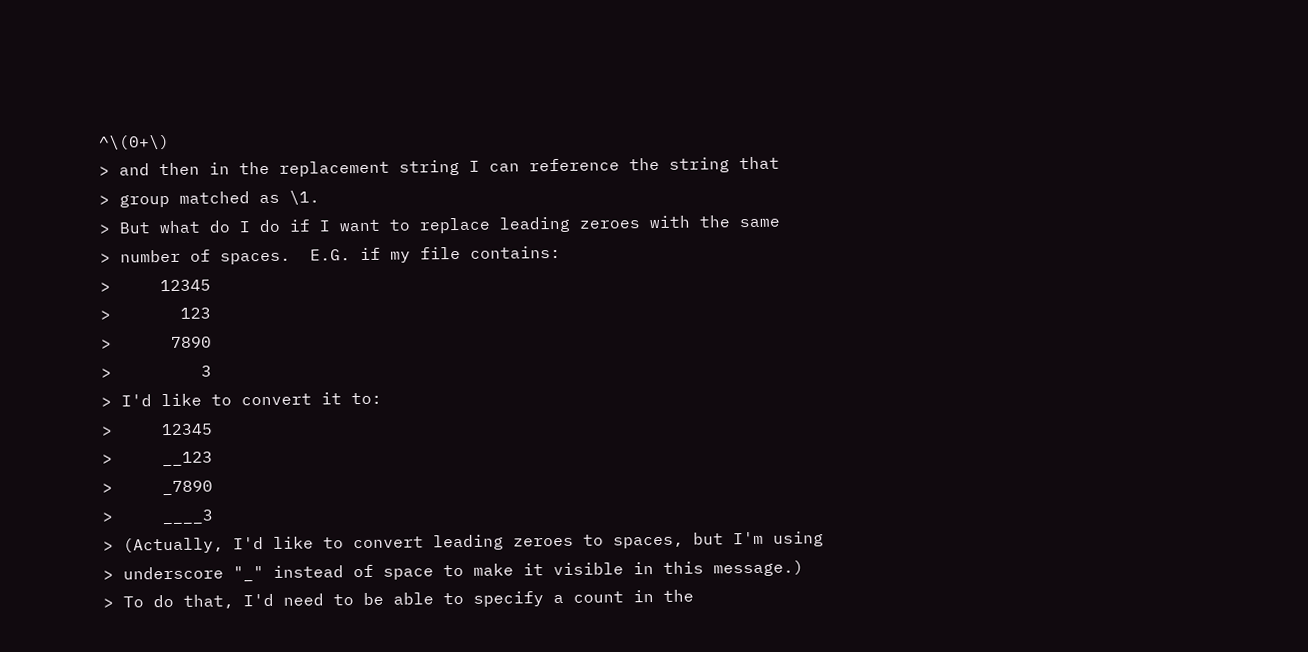^\(0+\)
> and then in the replacement string I can reference the string that
> group matched as \1.
> But what do I do if I want to replace leading zeroes with the same
> number of spaces.  E.G. if my file contains:
>     12345
>       123
>      7890
>         3
> I'd like to convert it to:
>     12345
>     __123
>     _7890
>     ____3
> (Actually, I'd like to convert leading zeroes to spaces, but I'm using
> underscore "_" instead of space to make it visible in this message.)
> To do that, I'd need to be able to specify a count in the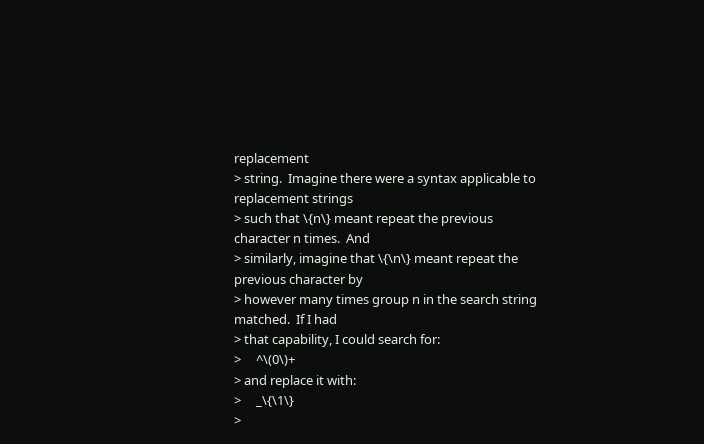replacement
> string.  Imagine there were a syntax applicable to replacement strings
> such that \{n\} meant repeat the previous character n times.  And
> similarly, imagine that \{\n\} meant repeat the previous character by
> however many times group n in the search string matched.  If I had
> that capability, I could search for:
>     ^\(0\)+
> and replace it with:
>     _\{\1\}
>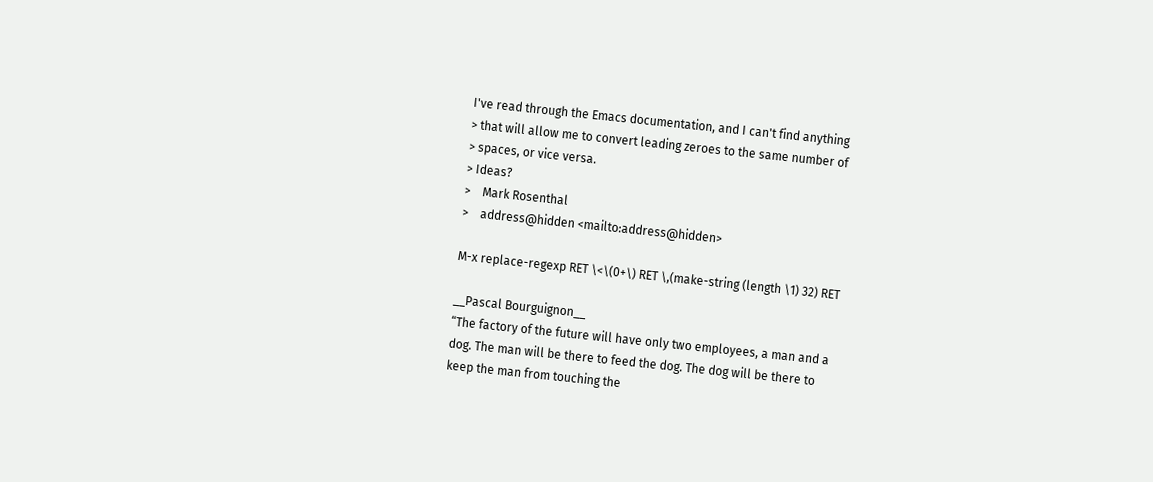I've read through the Emacs documentation, and I can't find anything
> that will allow me to convert leading zeroes to the same number of
> spaces, or vice versa.
> Ideas?
>    Mark Rosenthal
>    address@hidden <mailto:address@hidden>

M-x replace-regexp RET \<\(0+\) RET \,(make-string (length \1) 32) RET

__Pascal Bourguignon__
“The factory of the future will have only two employees, a man and a
dog. The man will be there to feed the dog. The dog will be there to
keep the man from touching the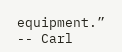equipment.” -- Carl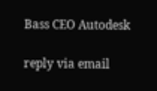Bass CEO Autodesk

reply via email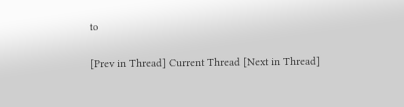to

[Prev in Thread] Current Thread [Next in Thread]